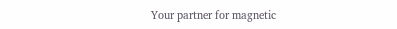Your partner for magnetic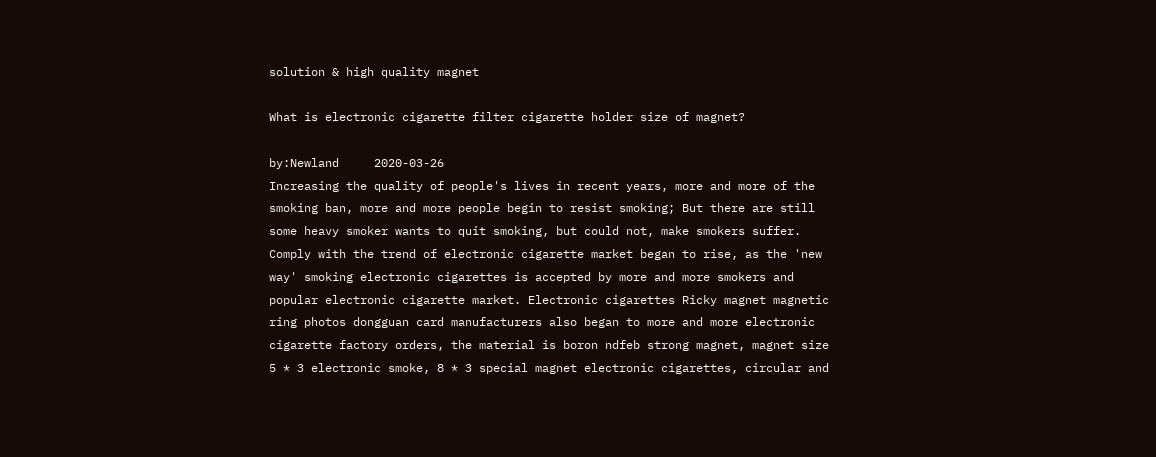solution & high quality magnet

What is electronic cigarette filter cigarette holder size of magnet?

by:Newland     2020-03-26
Increasing the quality of people's lives in recent years, more and more of the smoking ban, more and more people begin to resist smoking; But there are still some heavy smoker wants to quit smoking, but could not, make smokers suffer. Comply with the trend of electronic cigarette market began to rise, as the 'new way' smoking electronic cigarettes is accepted by more and more smokers and popular electronic cigarette market. Electronic cigarettes Ricky magnet magnetic ring photos dongguan card manufacturers also began to more and more electronic cigarette factory orders, the material is boron ndfeb strong magnet, magnet size 5 * 3 electronic smoke, 8 * 3 special magnet electronic cigarettes, circular and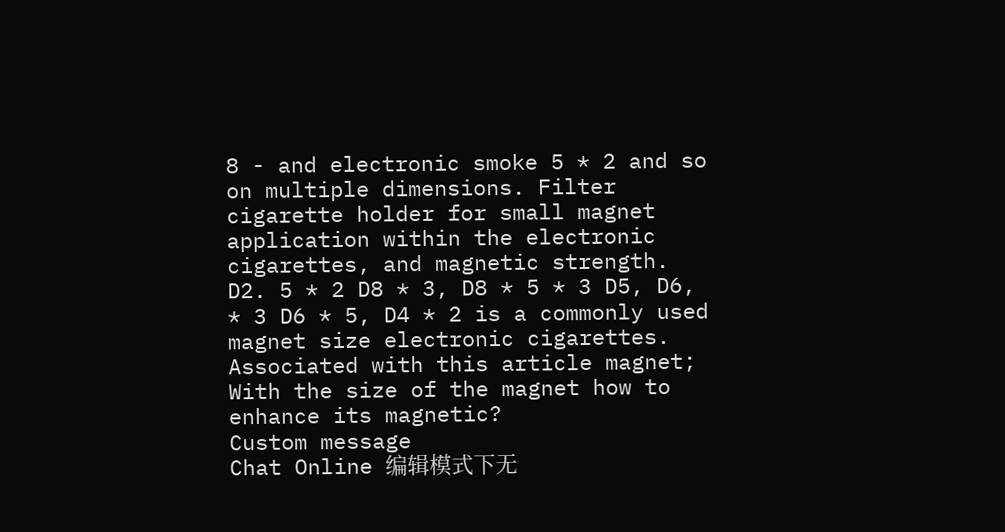8 - and electronic smoke 5 * 2 and so on multiple dimensions. Filter cigarette holder for small magnet application within the electronic cigarettes, and magnetic strength. D2. 5 * 2 D8 * 3, D8 * 5 * 3 D5, D6, * 3 D6 * 5, D4 * 2 is a commonly used magnet size electronic cigarettes. Associated with this article magnet; With the size of the magnet how to enhance its magnetic?
Custom message
Chat Online 编辑模式下无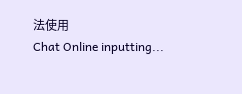法使用
Chat Online inputting...